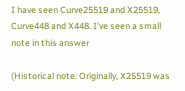I have seen Curve25519 and X25519, Curve448 and X448. I've seen a small note in this answer

(Historical note: Originally, X25519 was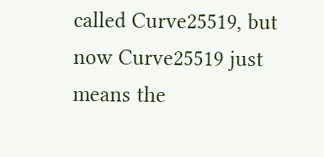called Curve25519, but now Curve25519 just means the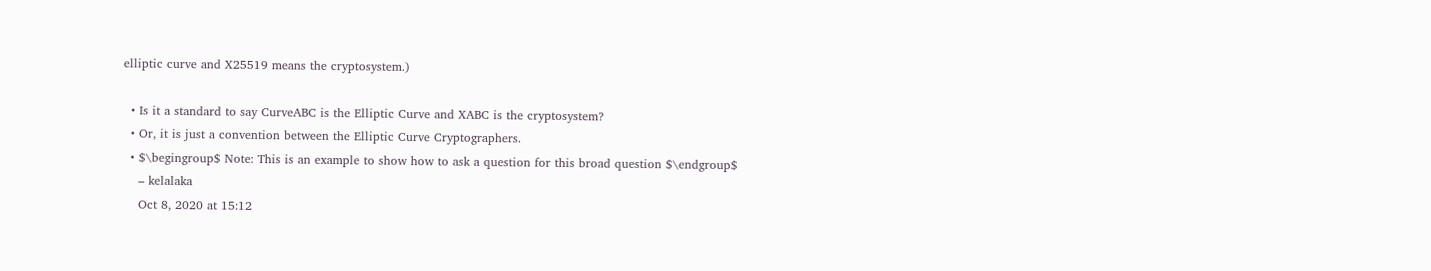elliptic curve and X25519 means the cryptosystem.)

  • Is it a standard to say CurveABC is the Elliptic Curve and XABC is the cryptosystem?
  • Or, it is just a convention between the Elliptic Curve Cryptographers.
  • $\begingroup$ Note: This is an example to show how to ask a question for this broad question $\endgroup$
    – kelalaka
    Oct 8, 2020 at 15:12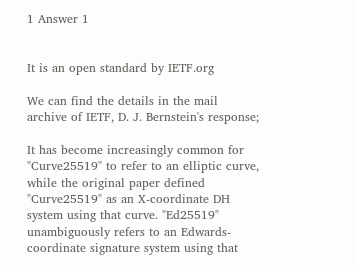1 Answer 1


It is an open standard by IETF.org

We can find the details in the mail archive of IETF, D. J. Bernstein's response;

It has become increasingly common for "Curve25519" to refer to an elliptic curve, while the original paper defined "Curve25519" as an X-coordinate DH system using that curve. "Ed25519" unambiguously refers to an Edwards-coordinate signature system using that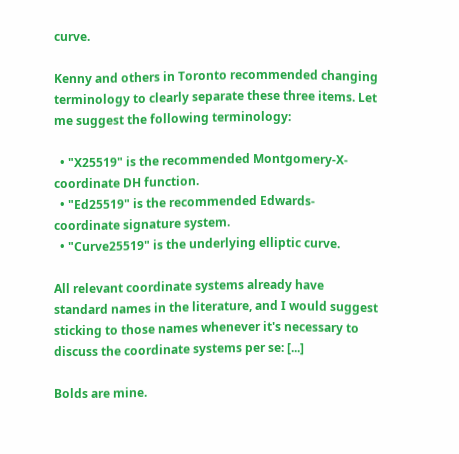curve.

Kenny and others in Toronto recommended changing terminology to clearly separate these three items. Let me suggest the following terminology:

  • "X25519" is the recommended Montgomery-X-coordinate DH function.
  • "Ed25519" is the recommended Edwards-coordinate signature system.
  • "Curve25519" is the underlying elliptic curve.

All relevant coordinate systems already have standard names in the literature, and I would suggest sticking to those names whenever it's necessary to discuss the coordinate systems per se: [...]

Bolds are mine.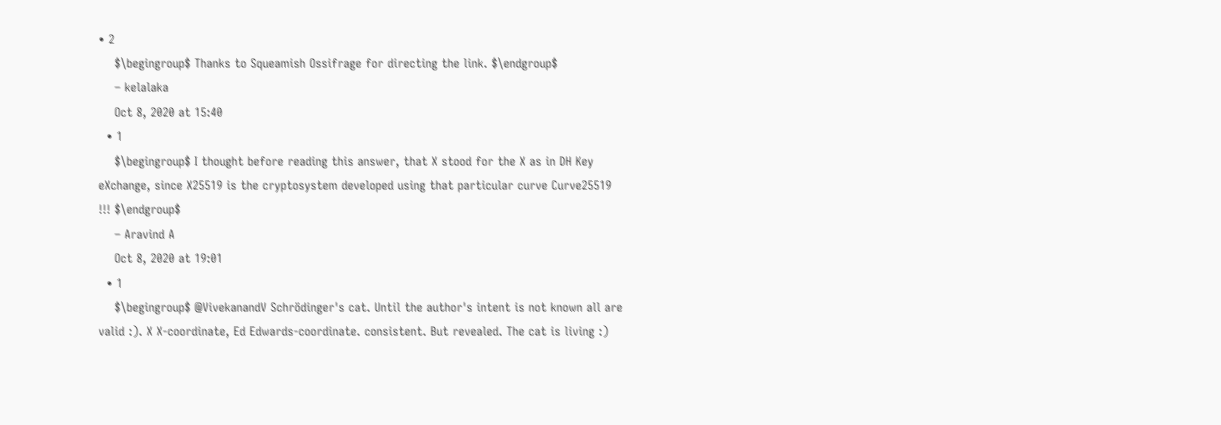• 2
    $\begingroup$ Thanks to Squeamish Ossifrage for directing the link. $\endgroup$
    – kelalaka
    Oct 8, 2020 at 15:40
  • 1
    $\begingroup$ I thought before reading this answer, that X stood for the X as in DH Key eXchange, since X25519 is the cryptosystem developed using that particular curve Curve25519 !!! $\endgroup$
    – Aravind A
    Oct 8, 2020 at 19:01
  • 1
    $\begingroup$ @VivekanandV Schrödinger's cat. Until the author's intent is not known all are valid :). X X-coordinate, Ed Edwards-coordinate. consistent. But revealed. The cat is living :)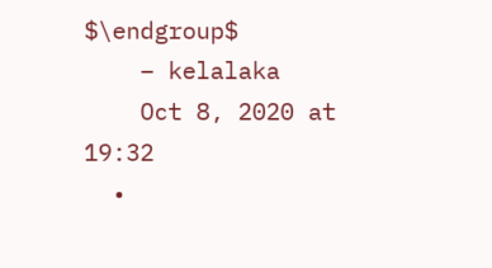$\endgroup$
    – kelalaka
    Oct 8, 2020 at 19:32
  •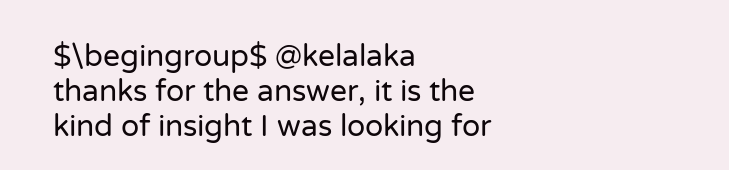$\begingroup$ @kelalaka thanks for the answer, it is the kind of insight I was looking for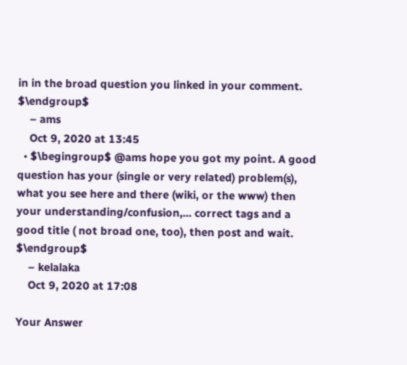in in the broad question you linked in your comment. $\endgroup$
    – ams
    Oct 9, 2020 at 13:45
  • $\begingroup$ @ams hope you got my point. A good question has your (single or very related) problem(s), what you see here and there (wiki, or the www) then your understanding/confusion,... correct tags and a good title ( not broad one, too), then post and wait. $\endgroup$
    – kelalaka
    Oct 9, 2020 at 17:08

Your Answer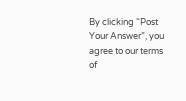By clicking “Post Your Answer”, you agree to our terms of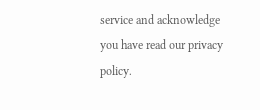service and acknowledge you have read our privacy policy.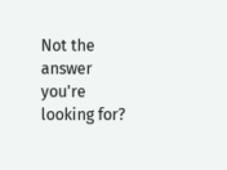Not the answer you're looking for?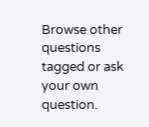Browse other questions tagged or ask your own question.